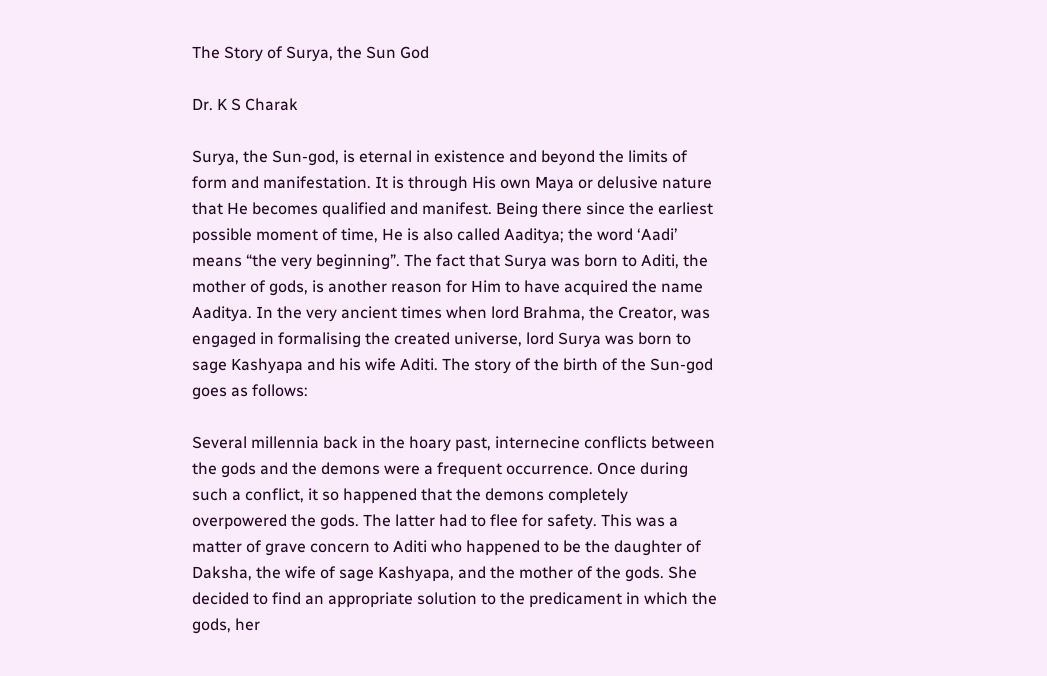The Story of Surya, the Sun God

Dr. K S Charak

Surya, the Sun-god, is eternal in existence and beyond the limits of form and manifestation. It is through His own Maya or delusive nature that He becomes qualified and manifest. Being there since the earliest possible moment of time, He is also called Aaditya; the word ‘Aadi’ means “the very beginning”. The fact that Surya was born to Aditi, the mother of gods, is another reason for Him to have acquired the name Aaditya. In the very ancient times when lord Brahma, the Creator, was engaged in formalising the created universe, lord Surya was born to sage Kashyapa and his wife Aditi. The story of the birth of the Sun-god goes as follows:

Several millennia back in the hoary past, internecine conflicts between the gods and the demons were a frequent occurrence. Once during such a conflict, it so happened that the demons completely overpowered the gods. The latter had to flee for safety. This was a matter of grave concern to Aditi who happened to be the daughter of Daksha, the wife of sage Kashyapa, and the mother of the gods. She decided to find an appropriate solution to the predicament in which the gods, her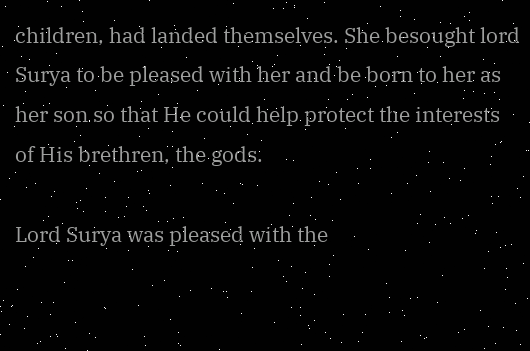children, had landed themselves. She besought lord Surya to be pleased with her and be born to her as her son so that He could help protect the interests of His brethren, the gods.

Lord Surya was pleased with the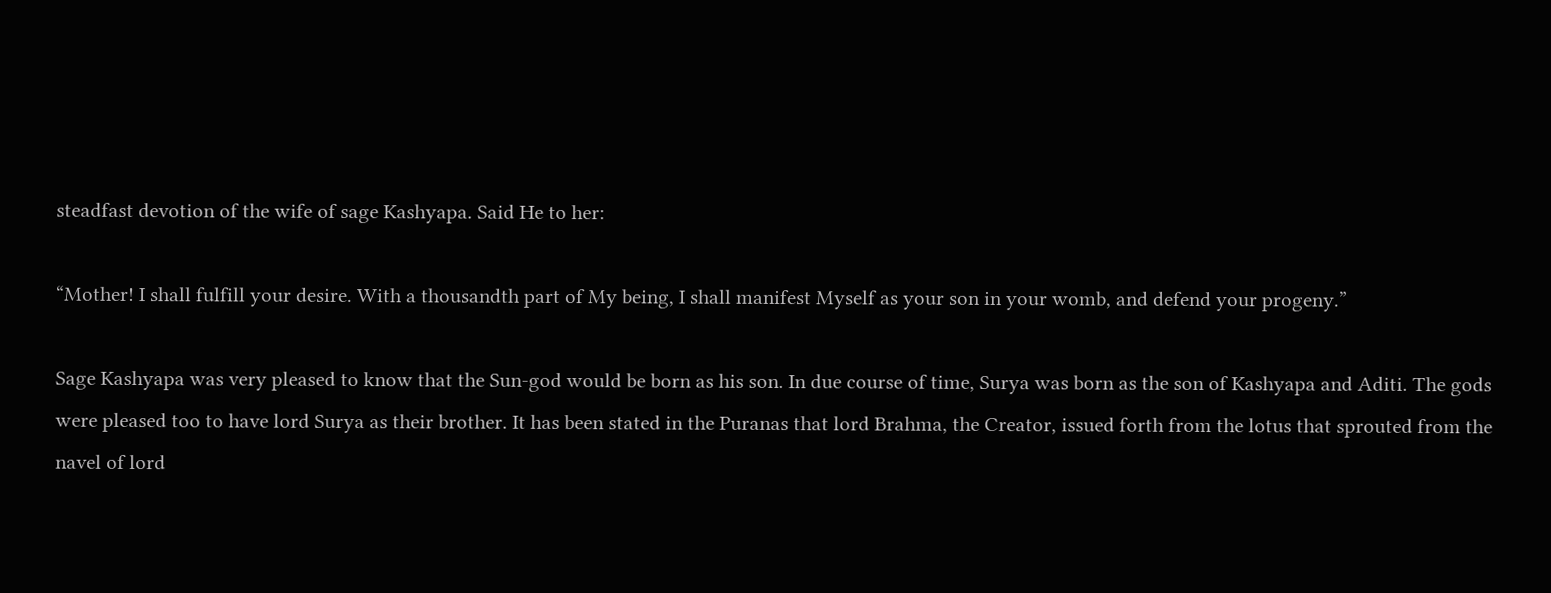steadfast devotion of the wife of sage Kashyapa. Said He to her:

“Mother! I shall fulfill your desire. With a thousandth part of My being, I shall manifest Myself as your son in your womb, and defend your progeny.”

Sage Kashyapa was very pleased to know that the Sun-god would be born as his son. In due course of time, Surya was born as the son of Kashyapa and Aditi. The gods were pleased too to have lord Surya as their brother. It has been stated in the Puranas that lord Brahma, the Creator, issued forth from the lotus that sprouted from the navel of lord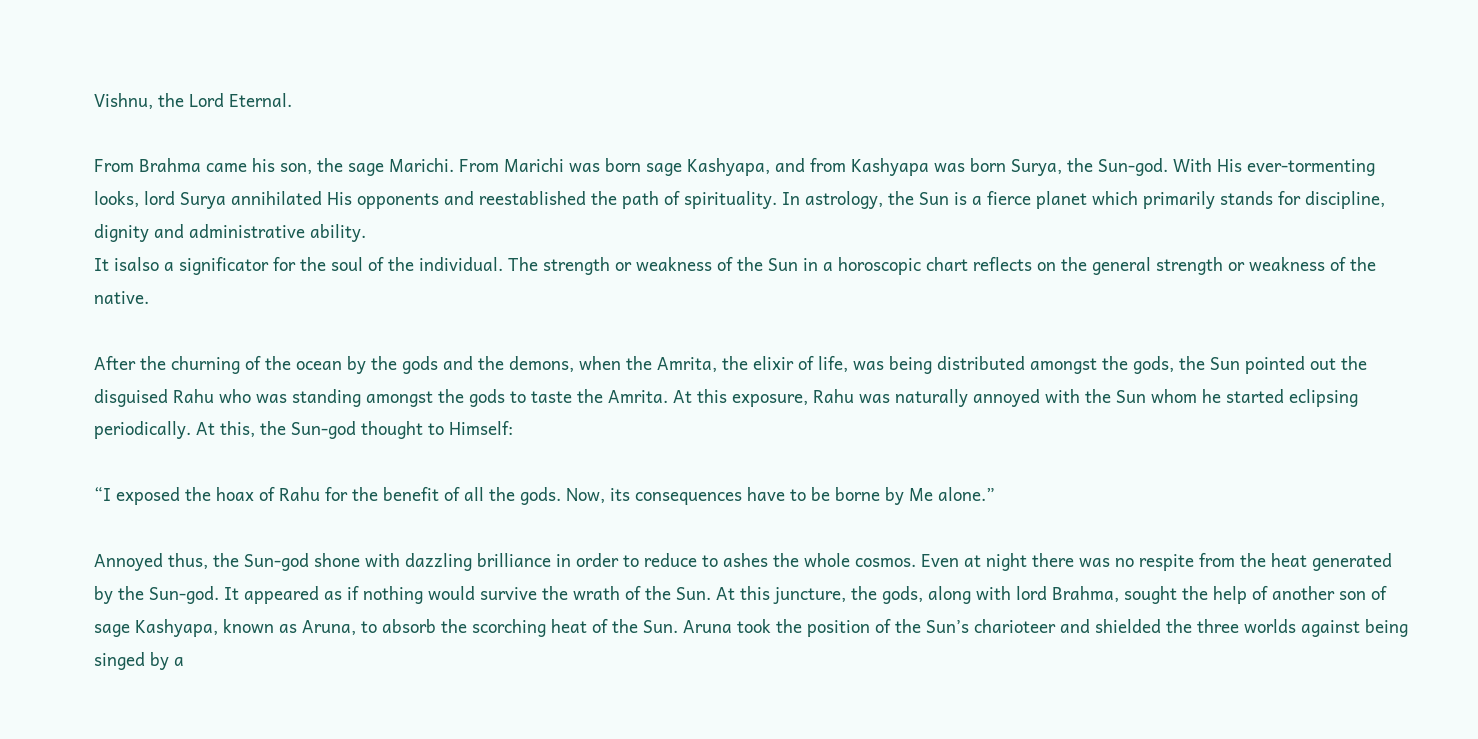Vishnu, the Lord Eternal.

From Brahma came his son, the sage Marichi. From Marichi was born sage Kashyapa, and from Kashyapa was born Surya, the Sun-god. With His ever-tormenting looks, lord Surya annihilated His opponents and reestablished the path of spirituality. In astrology, the Sun is a fierce planet which primarily stands for discipline, dignity and administrative ability.
It isalso a significator for the soul of the individual. The strength or weakness of the Sun in a horoscopic chart reflects on the general strength or weakness of the native.

After the churning of the ocean by the gods and the demons, when the Amrita, the elixir of life, was being distributed amongst the gods, the Sun pointed out the disguised Rahu who was standing amongst the gods to taste the Amrita. At this exposure, Rahu was naturally annoyed with the Sun whom he started eclipsing periodically. At this, the Sun-god thought to Himself:

“I exposed the hoax of Rahu for the benefit of all the gods. Now, its consequences have to be borne by Me alone.”

Annoyed thus, the Sun-god shone with dazzling brilliance in order to reduce to ashes the whole cosmos. Even at night there was no respite from the heat generated by the Sun-god. It appeared as if nothing would survive the wrath of the Sun. At this juncture, the gods, along with lord Brahma, sought the help of another son of sage Kashyapa, known as Aruna, to absorb the scorching heat of the Sun. Aruna took the position of the Sun’s charioteer and shielded the three worlds against being singed by a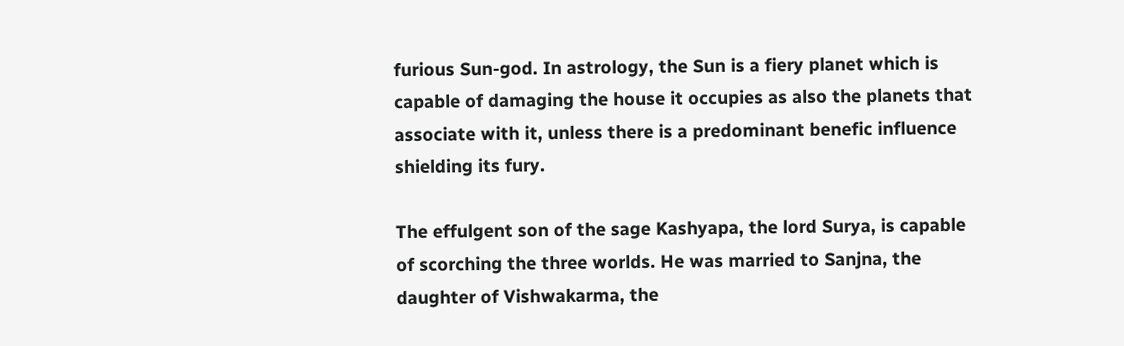furious Sun-god. In astrology, the Sun is a fiery planet which is capable of damaging the house it occupies as also the planets that associate with it, unless there is a predominant benefic influence shielding its fury.

The effulgent son of the sage Kashyapa, the lord Surya, is capable of scorching the three worlds. He was married to Sanjna, the daughter of Vishwakarma, the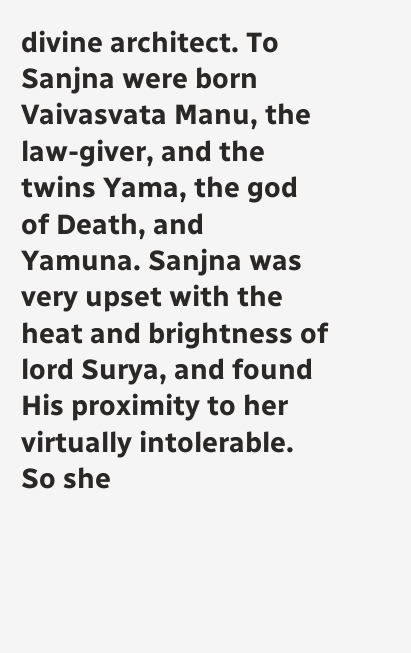divine architect. To Sanjna were born Vaivasvata Manu, the law-giver, and the twins Yama, the god of Death, and Yamuna. Sanjna was very upset with the heat and brightness of lord Surya, and found His proximity to her virtually intolerable. So she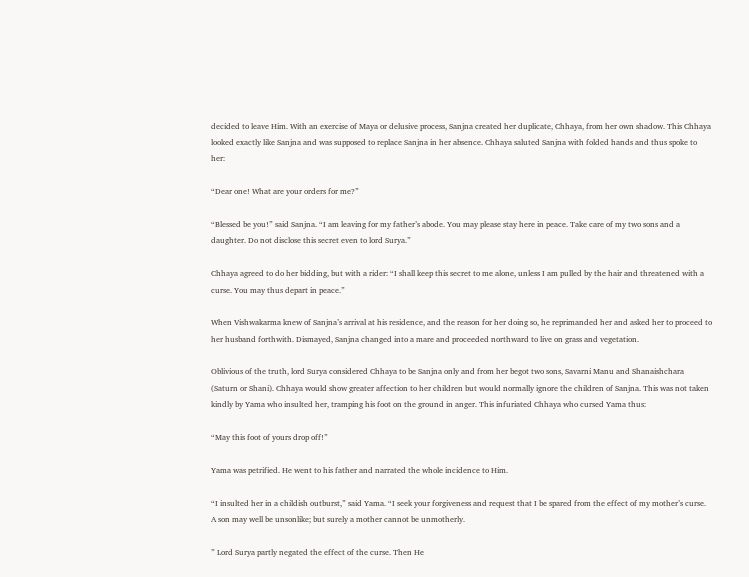decided to leave Him. With an exercise of Maya or delusive process, Sanjna created her duplicate, Chhaya, from her own shadow. This Chhaya looked exactly like Sanjna and was supposed to replace Sanjna in her absence. Chhaya saluted Sanjna with folded hands and thus spoke to her:

“Dear one! What are your orders for me?”

“Blessed be you!” said Sanjna. “I am leaving for my father’s abode. You may please stay here in peace. Take care of my two sons and a daughter. Do not disclose this secret even to lord Surya.”

Chhaya agreed to do her bidding, but with a rider: “I shall keep this secret to me alone, unless I am pulled by the hair and threatened with a curse. You may thus depart in peace.”

When Vishwakarma knew of Sanjna’s arrival at his residence, and the reason for her doing so, he reprimanded her and asked her to proceed to her husband forthwith. Dismayed, Sanjna changed into a mare and proceeded northward to live on grass and vegetation.

Oblivious of the truth, lord Surya considered Chhaya to be Sanjna only and from her begot two sons, Savarni Manu and Shanaishchara (Saturn or Shani). Chhaya would show greater affection to her children but would normally ignore the children of Sanjna. This was not taken kindly by Yama who insulted her, tramping his foot on the ground in anger. This infuriated Chhaya who cursed Yama thus:

“May this foot of yours drop off!”

Yama was petrified. He went to his father and narrated the whole incidence to Him.

“I insulted her in a childish outburst,” said Yama. “I seek your forgiveness and request that I be spared from the effect of my mother’s curse. A son may well be unsonlike; but surely a mother cannot be unmotherly.

” Lord Surya partly negated the effect of the curse. Then He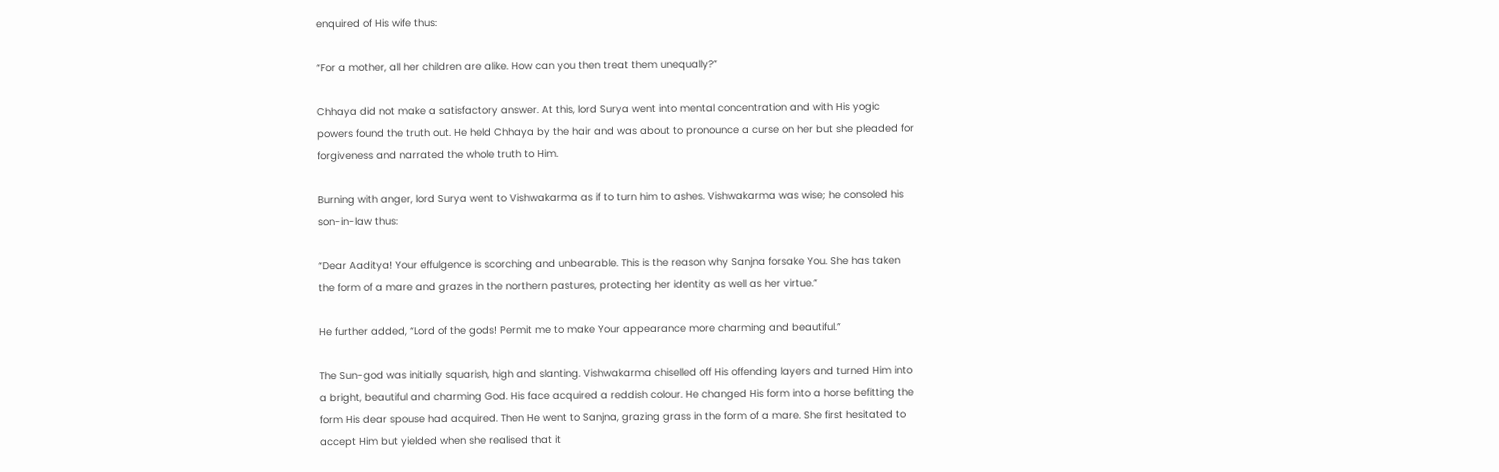enquired of His wife thus:

“For a mother, all her children are alike. How can you then treat them unequally?”

Chhaya did not make a satisfactory answer. At this, lord Surya went into mental concentration and with His yogic powers found the truth out. He held Chhaya by the hair and was about to pronounce a curse on her but she pleaded for forgiveness and narrated the whole truth to Him.

Burning with anger, lord Surya went to Vishwakarma as if to turn him to ashes. Vishwakarma was wise; he consoled his son-in-law thus:

“Dear Aaditya! Your effulgence is scorching and unbearable. This is the reason why Sanjna forsake You. She has taken the form of a mare and grazes in the northern pastures, protecting her identity as well as her virtue.”

He further added, “Lord of the gods! Permit me to make Your appearance more charming and beautiful.”

The Sun-god was initially squarish, high and slanting. Vishwakarma chiselled off His offending layers and turned Him into a bright, beautiful and charming God. His face acquired a reddish colour. He changed His form into a horse befitting the form His dear spouse had acquired. Then He went to Sanjna, grazing grass in the form of a mare. She first hesitated to accept Him but yielded when she realised that it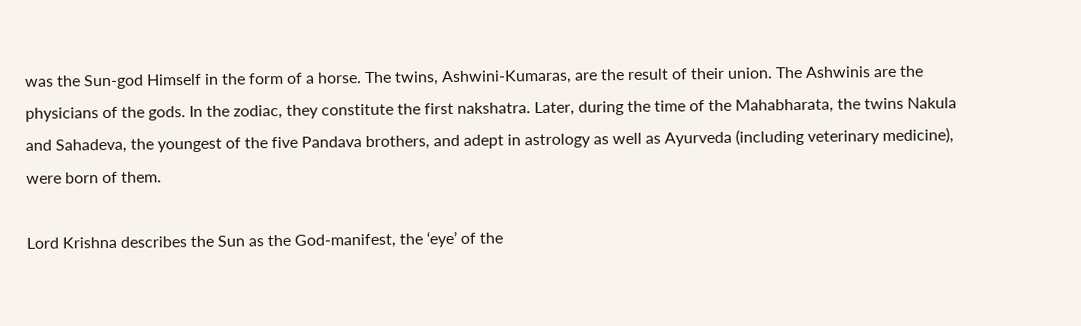was the Sun-god Himself in the form of a horse. The twins, Ashwini-Kumaras, are the result of their union. The Ashwinis are the physicians of the gods. In the zodiac, they constitute the first nakshatra. Later, during the time of the Mahabharata, the twins Nakula and Sahadeva, the youngest of the five Pandava brothers, and adept in astrology as well as Ayurveda (including veterinary medicine), were born of them.

Lord Krishna describes the Sun as the God-manifest, the ‘eye’ of the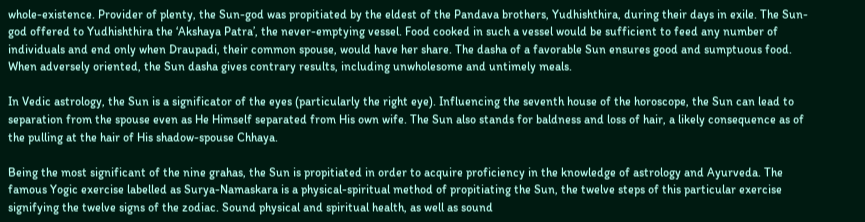whole-existence. Provider of plenty, the Sun-god was propitiated by the eldest of the Pandava brothers, Yudhishthira, during their days in exile. The Sun-god offered to Yudhishthira the ‘Akshaya Patra’, the never-emptying vessel. Food cooked in such a vessel would be sufficient to feed any number of individuals and end only when Draupadi, their common spouse, would have her share. The dasha of a favorable Sun ensures good and sumptuous food. When adversely oriented, the Sun dasha gives contrary results, including unwholesome and untimely meals.

In Vedic astrology, the Sun is a significator of the eyes (particularly the right eye). Influencing the seventh house of the horoscope, the Sun can lead to separation from the spouse even as He Himself separated from His own wife. The Sun also stands for baldness and loss of hair, a likely consequence as of the pulling at the hair of His shadow-spouse Chhaya.

Being the most significant of the nine grahas, the Sun is propitiated in order to acquire proficiency in the knowledge of astrology and Ayurveda. The famous Yogic exercise labelled as Surya-Namaskara is a physical-spiritual method of propitiating the Sun, the twelve steps of this particular exercise signifying the twelve signs of the zodiac. Sound physical and spiritual health, as well as sound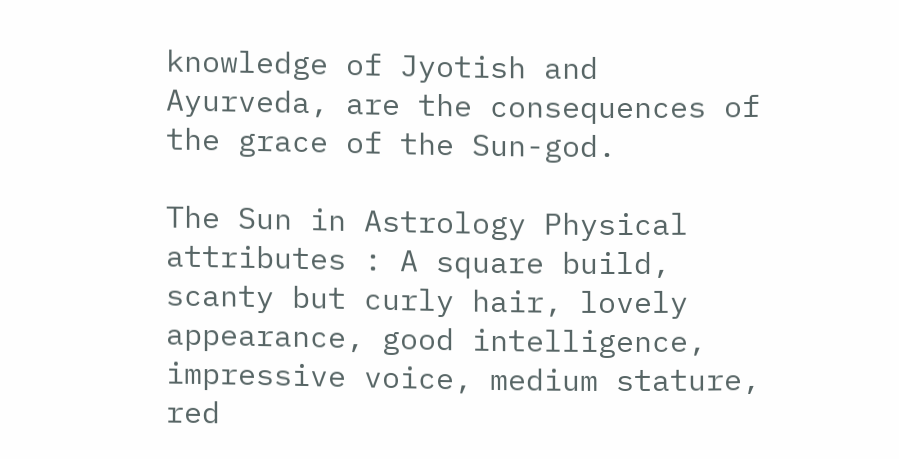knowledge of Jyotish and Ayurveda, are the consequences of the grace of the Sun-god.

The Sun in Astrology Physical attributes : A square build, scanty but curly hair, lovely appearance, good intelligence, impressive voice, medium stature, red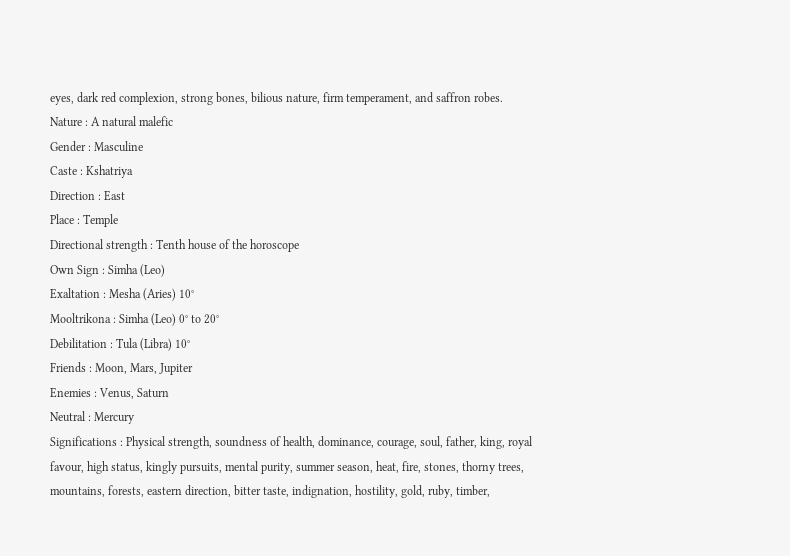eyes, dark red complexion, strong bones, bilious nature, firm temperament, and saffron robes.
Nature : A natural malefic
Gender : Masculine
Caste : Kshatriya
Direction : East
Place : Temple
Directional strength : Tenth house of the horoscope
Own Sign : Simha (Leo)
Exaltation : Mesha (Aries) 10°
Mooltrikona : Simha (Leo) 0° to 20°
Debilitation : Tula (Libra) 10°
Friends : Moon, Mars, Jupiter
Enemies : Venus, Saturn
Neutral : Mercury
Significations : Physical strength, soundness of health, dominance, courage, soul, father, king, royal favour, high status, kingly pursuits, mental purity, summer season, heat, fire, stones, thorny trees, mountains, forests, eastern direction, bitter taste, indignation, hostility, gold, ruby, timber,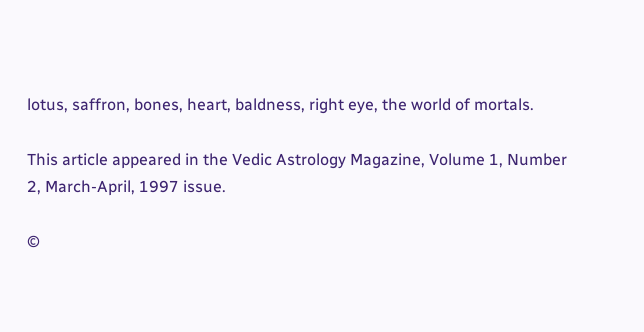lotus, saffron, bones, heart, baldness, right eye, the world of mortals.

This article appeared in the Vedic Astrology Magazine, Volume 1, Number
2, March-April, 1997 issue.

©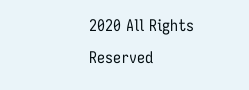2020 All Rights Reserved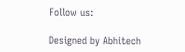Follow us:

Designed by Abhitech